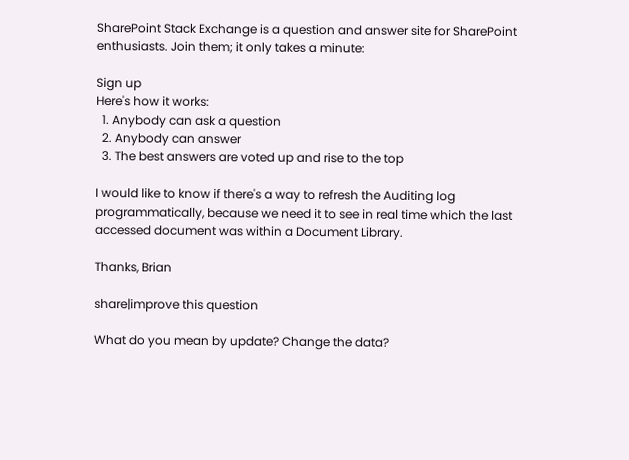SharePoint Stack Exchange is a question and answer site for SharePoint enthusiasts. Join them; it only takes a minute:

Sign up
Here's how it works:
  1. Anybody can ask a question
  2. Anybody can answer
  3. The best answers are voted up and rise to the top

I would like to know if there's a way to refresh the Auditing log programmatically, because we need it to see in real time which the last accessed document was within a Document Library.

Thanks, Brian

share|improve this question

What do you mean by update? Change the data?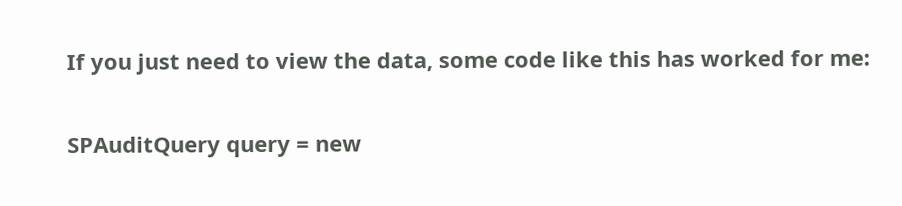If you just need to view the data, some code like this has worked for me:

SPAuditQuery query = new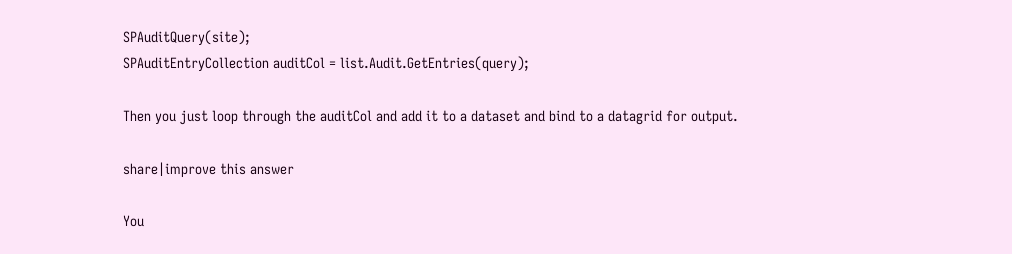SPAuditQuery(site);
SPAuditEntryCollection auditCol = list.Audit.GetEntries(query);

Then you just loop through the auditCol and add it to a dataset and bind to a datagrid for output.

share|improve this answer

You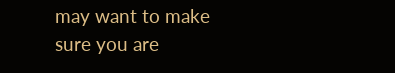may want to make sure you are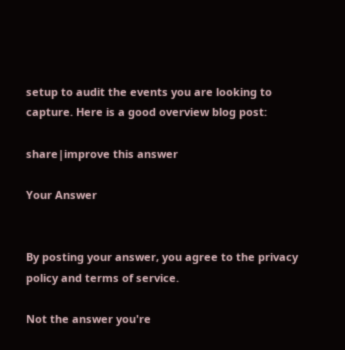setup to audit the events you are looking to capture. Here is a good overview blog post:

share|improve this answer

Your Answer


By posting your answer, you agree to the privacy policy and terms of service.

Not the answer you're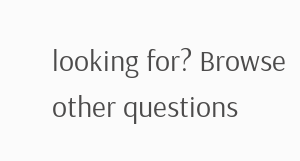looking for? Browse other questions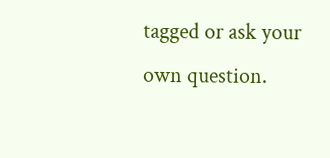tagged or ask your own question.